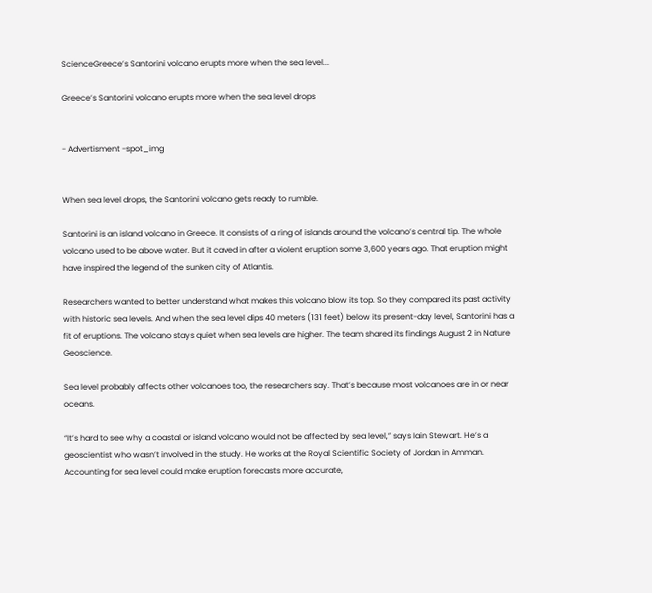ScienceGreece’s Santorini volcano erupts more when the sea level...

Greece’s Santorini volcano erupts more when the sea level drops


- Advertisment -spot_img


When sea level drops, the Santorini volcano gets ready to rumble.

Santorini is an island volcano in Greece. It consists of a ring of islands around the volcano’s central tip. The whole volcano used to be above water. But it caved in after a violent eruption some 3,600 years ago. That eruption might have inspired the legend of the sunken city of Atlantis.

Researchers wanted to better understand what makes this volcano blow its top. So they compared its past activity with historic sea levels. And when the sea level dips 40 meters (131 feet) below its present-day level, Santorini has a fit of eruptions. The volcano stays quiet when sea levels are higher. The team shared its findings August 2 in Nature Geoscience.

Sea level probably affects other volcanoes too, the researchers say. That’s because most volcanoes are in or near oceans.

“It’s hard to see why a coastal or island volcano would not be affected by sea level,” says Iain Stewart. He’s a geoscientist who wasn’t involved in the study. He works at the Royal Scientific Society of Jordan in Amman. Accounting for sea level could make eruption forecasts more accurate,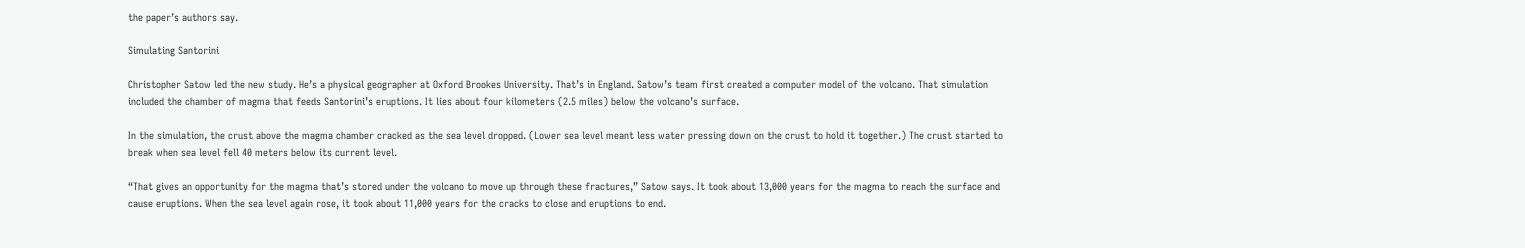the paper’s authors say.

Simulating Santorini

Christopher Satow led the new study. He’s a physical geographer at Oxford Brookes University. That’s in England. Satow’s team first created a computer model of the volcano. That simulation included the chamber of magma that feeds Santorini’s eruptions. It lies about four kilometers (2.5 miles) below the volcano’s surface.

In the simulation, the crust above the magma chamber cracked as the sea level dropped. (Lower sea level meant less water pressing down on the crust to hold it together.) The crust started to break when sea level fell 40 meters below its current level.

“That gives an opportunity for the magma that’s stored under the volcano to move up through these fractures,” Satow says. It took about 13,000 years for the magma to reach the surface and cause eruptions. When the sea level again rose, it took about 11,000 years for the cracks to close and eruptions to end.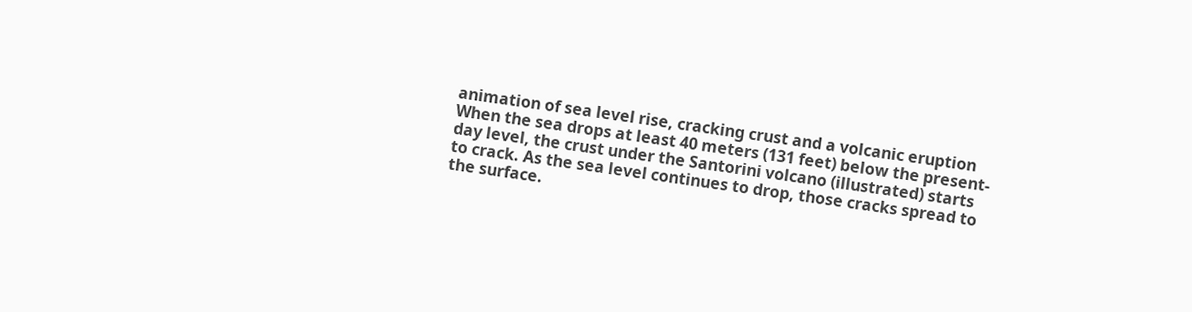animation of sea level rise, cracking crust and a volcanic eruption
When the sea drops at least 40 meters (131 feet) below the present-day level, the crust under the Santorini volcano (illustrated) starts to crack. As the sea level continues to drop, those cracks spread to the surface.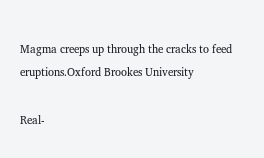Magma creeps up through the cracks to feed eruptions.Oxford Brookes University

Real-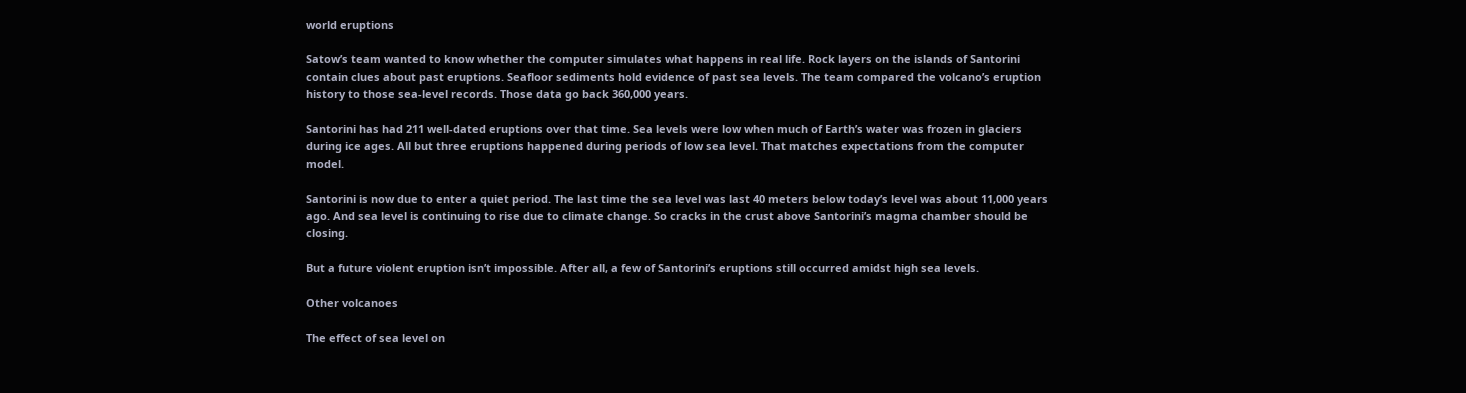world eruptions

Satow’s team wanted to know whether the computer simulates what happens in real life. Rock layers on the islands of Santorini contain clues about past eruptions. Seafloor sediments hold evidence of past sea levels. The team compared the volcano’s eruption history to those sea-level records. Those data go back 360,000 years.

Santorini has had 211 well-dated eruptions over that time. Sea levels were low when much of Earth’s water was frozen in glaciers during ice ages. All but three eruptions happened during periods of low sea level. That matches expectations from the computer model.

Santorini is now due to enter a quiet period. The last time the sea level was last 40 meters below today’s level was about 11,000 years ago. And sea level is continuing to rise due to climate change. So cracks in the crust above Santorini’s magma chamber should be closing.

But a future violent eruption isn’t impossible. After all, a few of Santorini’s eruptions still occurred amidst high sea levels.

Other volcanoes

The effect of sea level on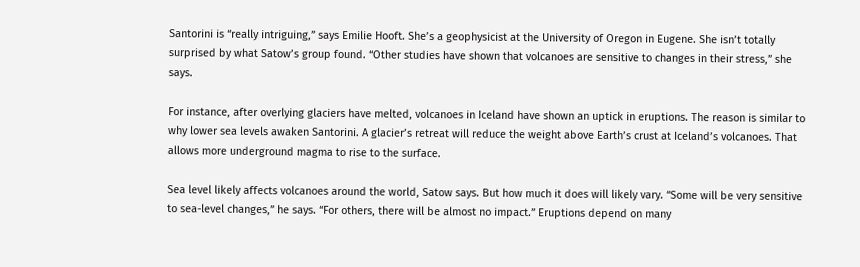Santorini is “really intriguing,” says Emilie Hooft. She’s a geophysicist at the University of Oregon in Eugene. She isn’t totally surprised by what Satow’s group found. “Other studies have shown that volcanoes are sensitive to changes in their stress,” she says.

For instance, after overlying glaciers have melted, volcanoes in Iceland have shown an uptick in eruptions. The reason is similar to why lower sea levels awaken Santorini. A glacier’s retreat will reduce the weight above Earth’s crust at Iceland’s volcanoes. That allows more underground magma to rise to the surface.

Sea level likely affects volcanoes around the world, Satow says. But how much it does will likely vary. “Some will be very sensitive to sea-level changes,” he says. “For others, there will be almost no impact.” Eruptions depend on many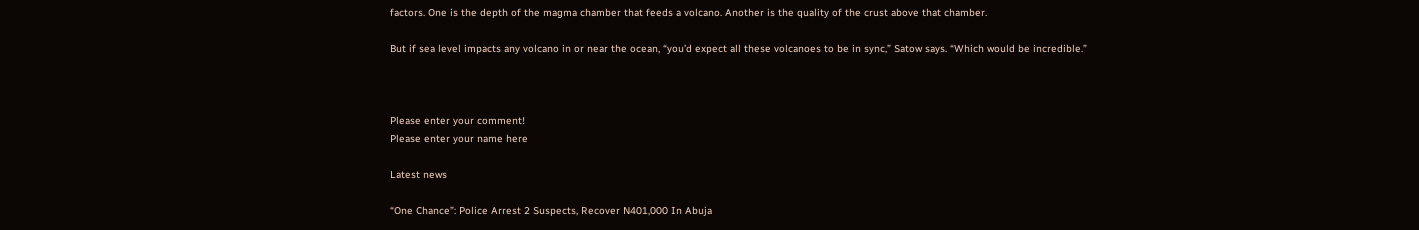factors. One is the depth of the magma chamber that feeds a volcano. Another is the quality of the crust above that chamber.

But if sea level impacts any volcano in or near the ocean, “you’d expect all these volcanoes to be in sync,” Satow says. “Which would be incredible.”



Please enter your comment!
Please enter your name here

Latest news

“One Chance”: Police Arrest 2 Suspects, Recover N401,000 In Abuja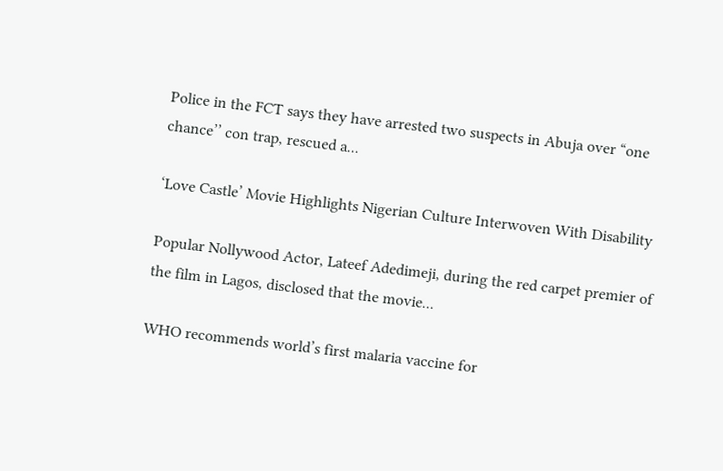Police in the FCT says they have arrested two suspects in Abuja over “one chance’’ con trap, rescued a...

‘Love Castle’ Movie Highlights Nigerian Culture Interwoven With Disability

Popular Nollywood Actor, Lateef Adedimeji, during the red carpet premier of the film in Lagos, disclosed that the movie...

WHO recommends world’s first malaria vaccine for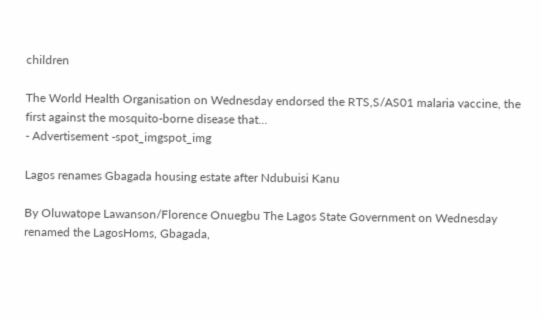children

The World Health Organisation on Wednesday endorsed the RTS,S/AS01 malaria vaccine, the first against the mosquito-borne disease that...
- Advertisement -spot_imgspot_img

Lagos renames Gbagada housing estate after Ndubuisi Kanu

By Oluwatope Lawanson/Florence Onuegbu The Lagos State Government on Wednesday renamed the LagosHoms, Gbagada,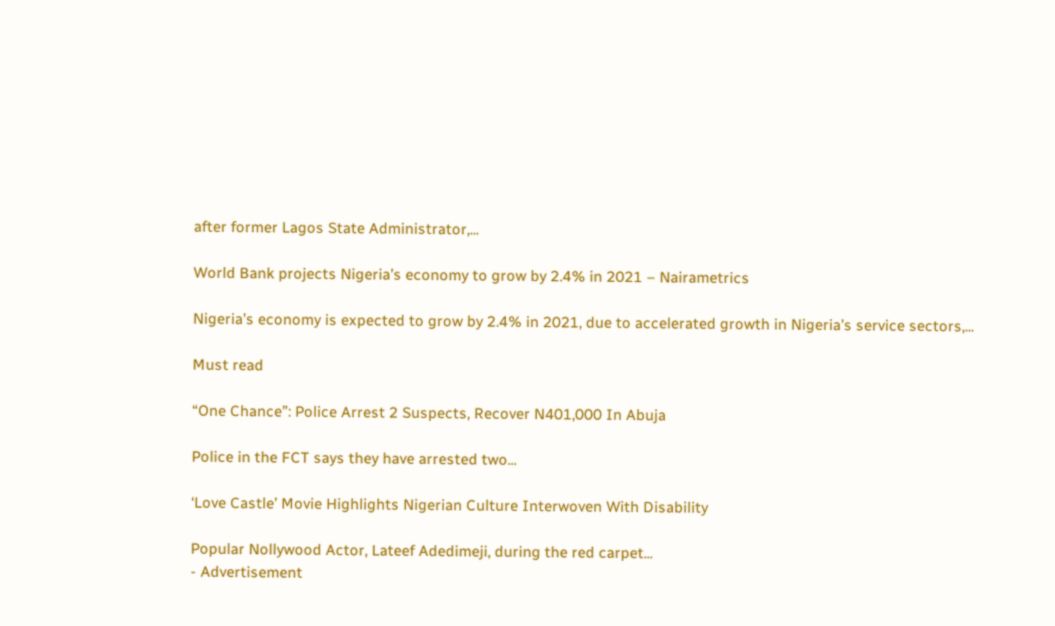after former Lagos State Administrator,...

World Bank projects Nigeria’s economy to grow by 2.4% in 2021 – Nairametrics

Nigeria’s economy is expected to grow by 2.4% in 2021, due to accelerated growth in Nigeria’s service sectors,...

Must read

“One Chance”: Police Arrest 2 Suspects, Recover N401,000 In Abuja

Police in the FCT says they have arrested two...

‘Love Castle’ Movie Highlights Nigerian Culture Interwoven With Disability

Popular Nollywood Actor, Lateef Adedimeji, during the red carpet...
- Advertisement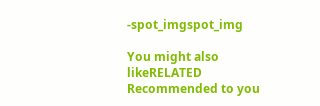-spot_imgspot_img

You might also likeRELATED
Recommended to you